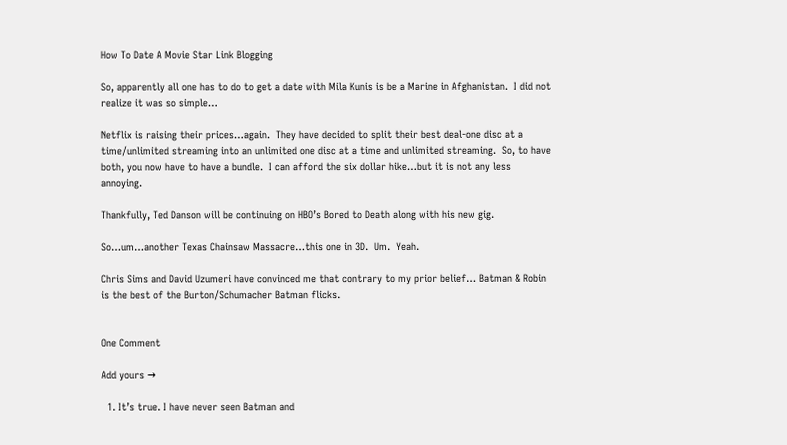How To Date A Movie Star Link Blogging

So, apparently all one has to do to get a date with Mila Kunis is be a Marine in Afghanistan.  I did not realize it was so simple…

Netflix is raising their prices…again.  They have decided to split their best deal-one disc at a time/unlimited streaming into an unlimited one disc at a time and unlimited streaming.  So, to have both, you now have to have a bundle.  I can afford the six dollar hike…but it is not any less annoying.

Thankfully, Ted Danson will be continuing on HBO’s Bored to Death along with his new gig.

So…um…another Texas Chainsaw Massacre…this one in 3D.  Um.  Yeah.

Chris Sims and David Uzumeri have convinced me that contrary to my prior belief… Batman & Robin is the best of the Burton/Schumacher Batman flicks.


One Comment

Add yours →

  1. It’s true. I have never seen Batman and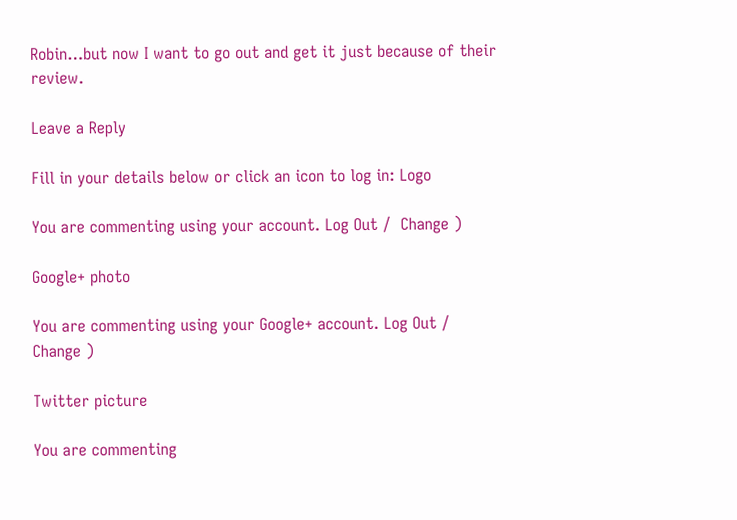Robin…but now I want to go out and get it just because of their review.

Leave a Reply

Fill in your details below or click an icon to log in: Logo

You are commenting using your account. Log Out /  Change )

Google+ photo

You are commenting using your Google+ account. Log Out /  Change )

Twitter picture

You are commenting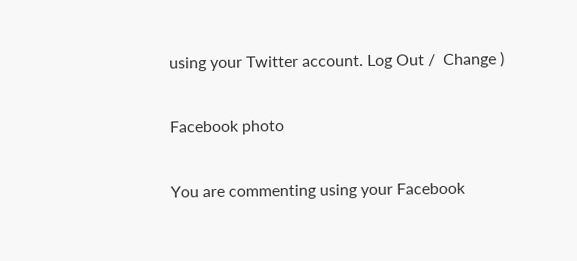using your Twitter account. Log Out /  Change )

Facebook photo

You are commenting using your Facebook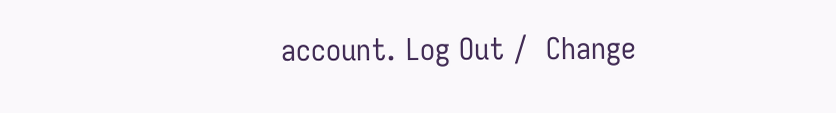account. Log Out /  Change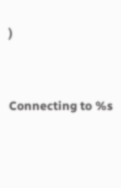)


Connecting to %s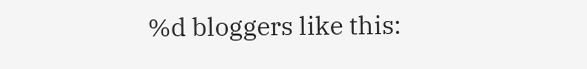%d bloggers like this: